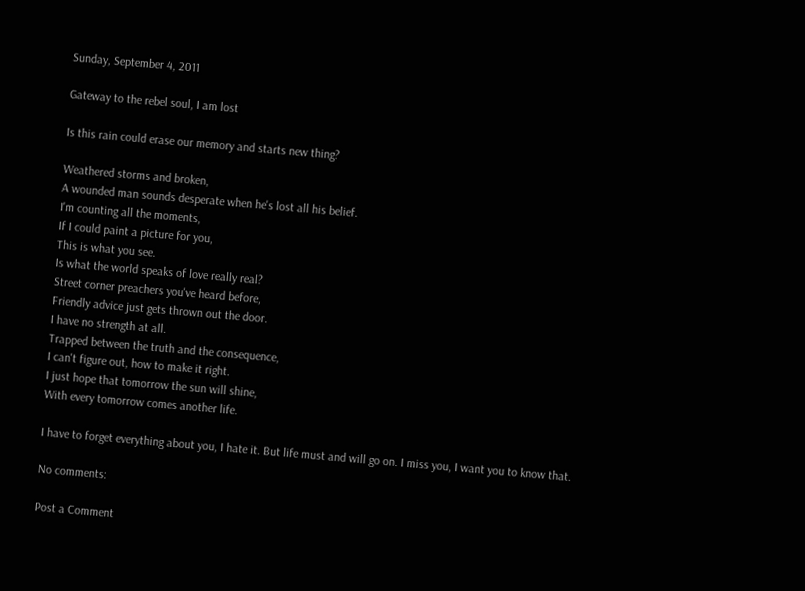Sunday, September 4, 2011

Gateway to the rebel soul, I am lost

Is this rain could erase our memory and starts new thing?

Weathered storms and broken,
A wounded man sounds desperate when he's lost all his belief.
I'm counting all the moments,
If I could paint a picture for you,
This is what you see.
Is what the world speaks of love really real?
Street corner preachers you've heard before,
Friendly advice just gets thrown out the door.
I have no strength at all.
Trapped between the truth and the consequence,
I can't figure out, how to make it right.
I just hope that tomorrow the sun will shine,
With every tomorrow comes another life.

I have to forget everything about you, I hate it. But life must and will go on. I miss you, I want you to know that.

No comments:

Post a Comment